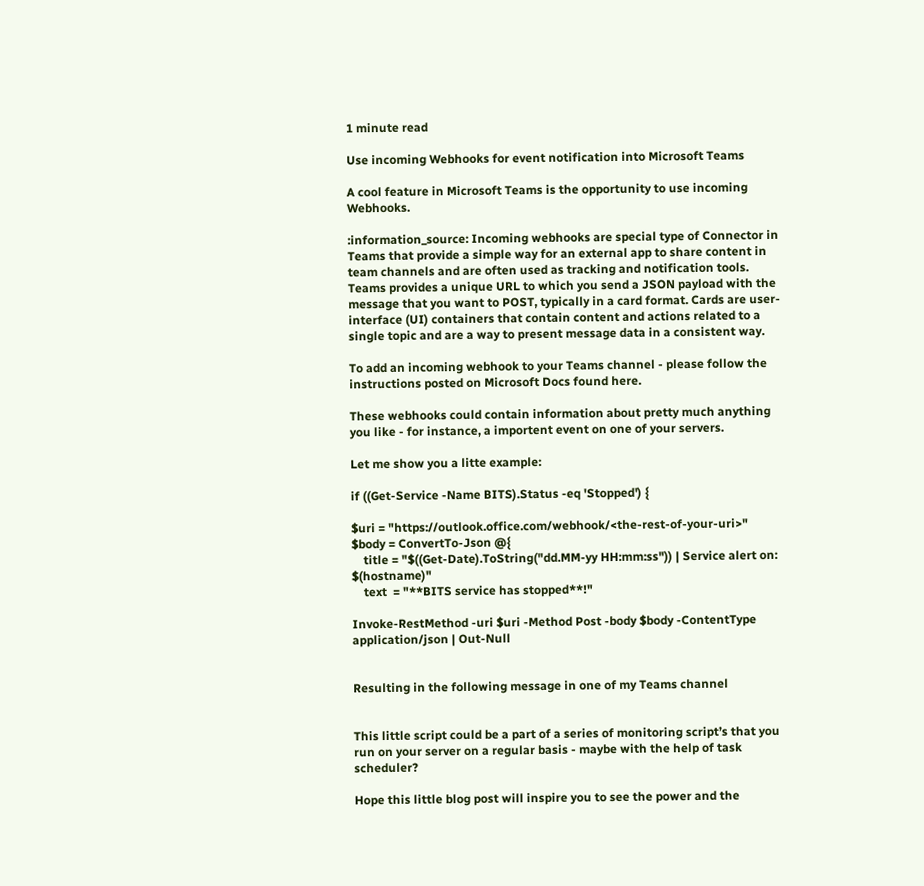1 minute read

Use incoming Webhooks for event notification into Microsoft Teams

A cool feature in Microsoft Teams is the opportunity to use incoming Webhooks.

:information_source: Incoming webhooks are special type of Connector in Teams that provide a simple way for an external app to share content in team channels and are often used as tracking and notification tools. Teams provides a unique URL to which you send a JSON payload with the message that you want to POST, typically in a card format. Cards are user-interface (UI) containers that contain content and actions related to a single topic and are a way to present message data in a consistent way.

To add an incoming webhook to your Teams channel - please follow the instructions posted on Microsoft Docs found here.

These webhooks could contain information about pretty much anything you like - for instance, a importent event on one of your servers.

Let me show you a litte example:

if ((Get-Service -Name BITS).Status -eq 'Stopped') {

$uri = "https://outlook.office.com/webhook/<the-rest-of-your-uri>"
$body = ConvertTo-Json @{
    title = "$((Get-Date).ToString("dd.MM-yy HH:mm:ss")) | Service alert on: $(hostname)"
    text  = "**BITS service has stopped**!"

Invoke-RestMethod -uri $uri -Method Post -body $body -ContentType application/json | Out-Null


Resulting in the following message in one of my Teams channel


This little script could be a part of a series of monitoring script’s that you run on your server on a regular basis - maybe with the help of task scheduler?

Hope this little blog post will inspire you to see the power and the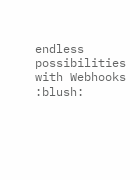endless possibilities with Webhooks :blush: